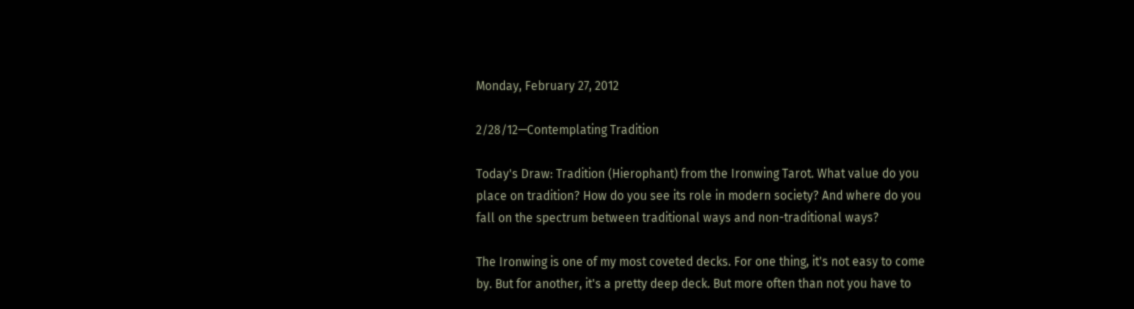Monday, February 27, 2012

2/28/12—Contemplating Tradition

Today's Draw: Tradition (Hierophant) from the Ironwing Tarot. What value do you place on tradition? How do you see its role in modern society? And where do you fall on the spectrum between traditional ways and non-traditional ways?

The Ironwing is one of my most coveted decks. For one thing, it's not easy to come by. But for another, it's a pretty deep deck. But more often than not you have to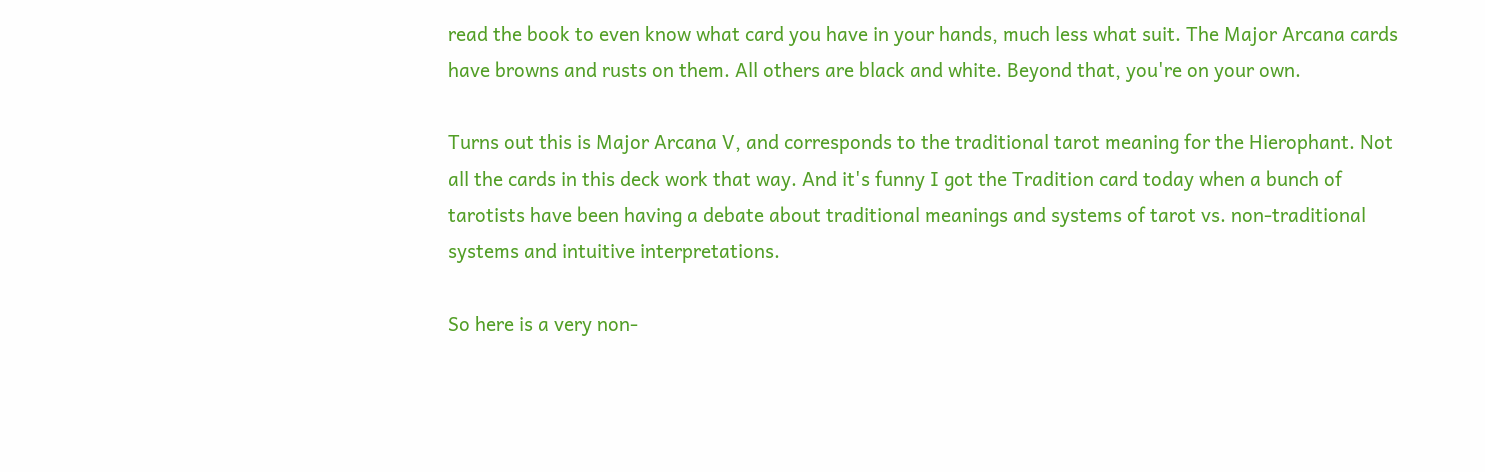read the book to even know what card you have in your hands, much less what suit. The Major Arcana cards have browns and rusts on them. All others are black and white. Beyond that, you're on your own.

Turns out this is Major Arcana V, and corresponds to the traditional tarot meaning for the Hierophant. Not all the cards in this deck work that way. And it's funny I got the Tradition card today when a bunch of tarotists have been having a debate about traditional meanings and systems of tarot vs. non-traditional systems and intuitive interpretations.

So here is a very non-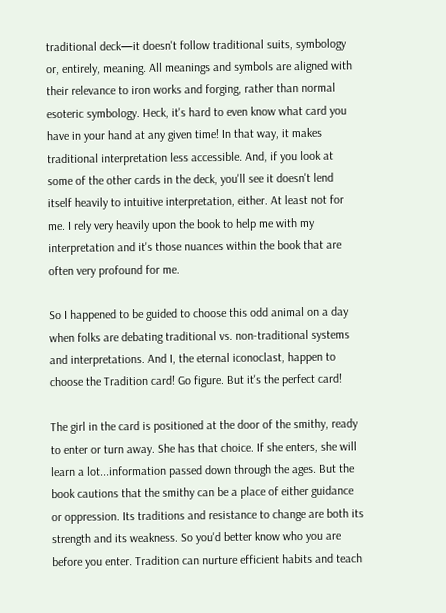traditional deck—it doesn't follow traditional suits, symbology or, entirely, meaning. All meanings and symbols are aligned with their relevance to iron works and forging, rather than normal esoteric symbology. Heck, it's hard to even know what card you have in your hand at any given time! In that way, it makes traditional interpretation less accessible. And, if you look at some of the other cards in the deck, you'll see it doesn't lend itself heavily to intuitive interpretation, either. At least not for me. I rely very heavily upon the book to help me with my interpretation and it's those nuances within the book that are often very profound for me.

So I happened to be guided to choose this odd animal on a day when folks are debating traditional vs. non-traditional systems and interpretations. And I, the eternal iconoclast, happen to choose the Tradition card! Go figure. But it's the perfect card!

The girl in the card is positioned at the door of the smithy, ready to enter or turn away. She has that choice. If she enters, she will learn a lot...information passed down through the ages. But the book cautions that the smithy can be a place of either guidance or oppression. Its traditions and resistance to change are both its strength and its weakness. So you'd better know who you are before you enter. Tradition can nurture efficient habits and teach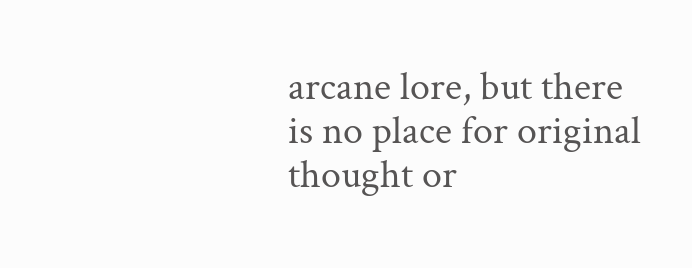arcane lore, but there is no place for original thought or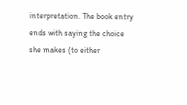interpretation. The book entry ends with saying the choice she makes (to either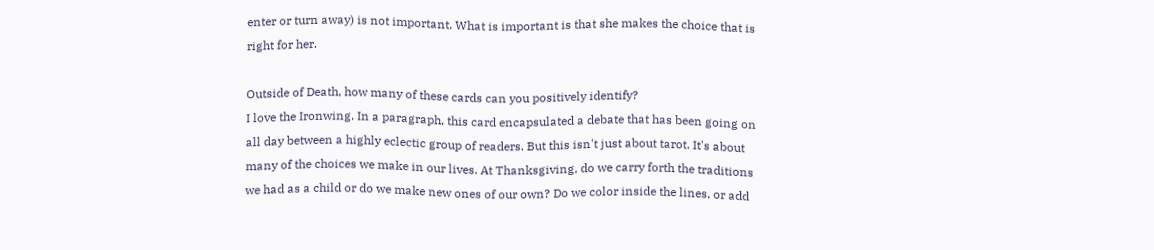enter or turn away) is not important. What is important is that she makes the choice that is right for her.

Outside of Death, how many of these cards can you positively identify?
I love the Ironwing. In a paragraph, this card encapsulated a debate that has been going on all day between a highly eclectic group of readers. But this isn't just about tarot. It's about many of the choices we make in our lives. At Thanksgiving, do we carry forth the traditions we had as a child or do we make new ones of our own? Do we color inside the lines, or add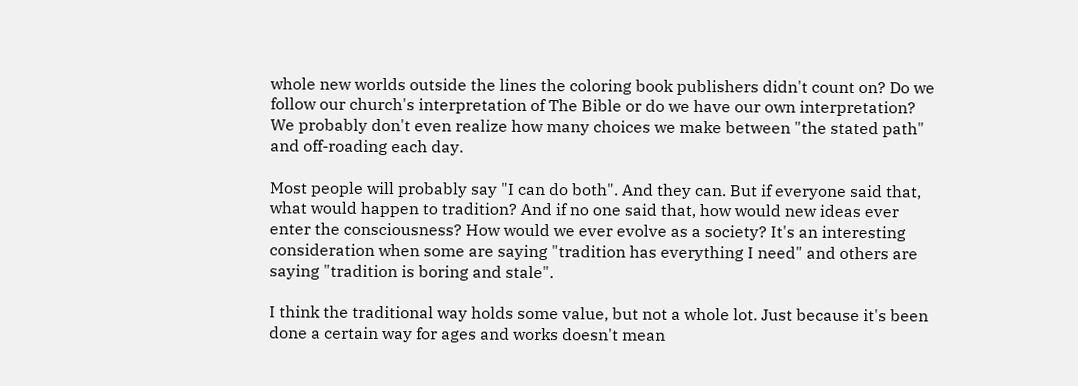whole new worlds outside the lines the coloring book publishers didn't count on? Do we follow our church's interpretation of The Bible or do we have our own interpretation? We probably don't even realize how many choices we make between "the stated path" and off-roading each day.

Most people will probably say "I can do both". And they can. But if everyone said that, what would happen to tradition? And if no one said that, how would new ideas ever enter the consciousness? How would we ever evolve as a society? It's an interesting consideration when some are saying "tradition has everything I need" and others are saying "tradition is boring and stale".

I think the traditional way holds some value, but not a whole lot. Just because it's been done a certain way for ages and works doesn't mean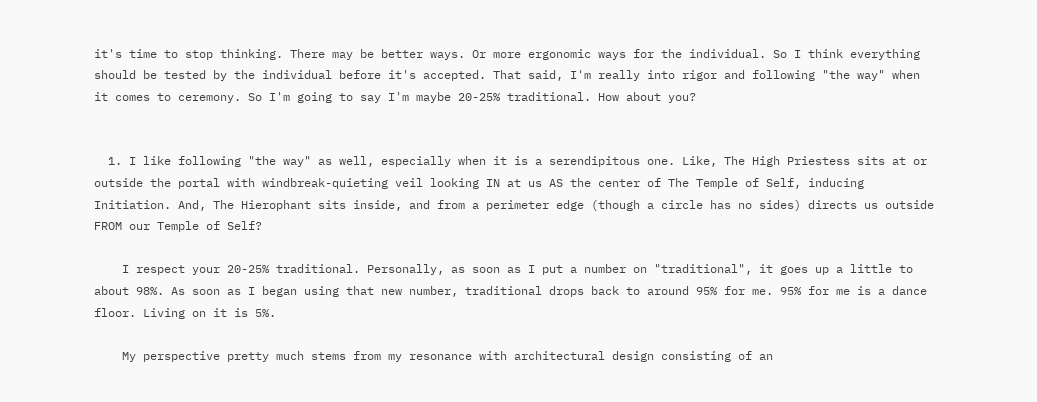it's time to stop thinking. There may be better ways. Or more ergonomic ways for the individual. So I think everything should be tested by the individual before it's accepted. That said, I'm really into rigor and following "the way" when it comes to ceremony. So I'm going to say I'm maybe 20-25% traditional. How about you?


  1. I like following "the way" as well, especially when it is a serendipitous one. Like, The High Priestess sits at or outside the portal with windbreak-quieting veil looking IN at us AS the center of The Temple of Self, inducing Initiation. And, The Hierophant sits inside, and from a perimeter edge (though a circle has no sides) directs us outside FROM our Temple of Self?

    I respect your 20-25% traditional. Personally, as soon as I put a number on "traditional", it goes up a little to about 98%. As soon as I began using that new number, traditional drops back to around 95% for me. 95% for me is a dance floor. Living on it is 5%.

    My perspective pretty much stems from my resonance with architectural design consisting of an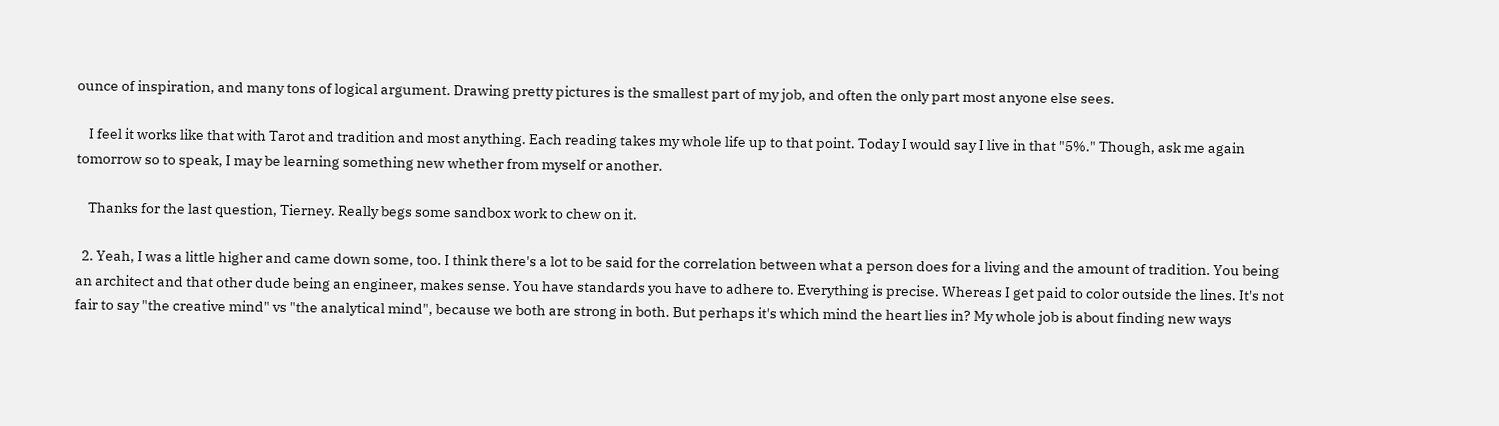ounce of inspiration, and many tons of logical argument. Drawing pretty pictures is the smallest part of my job, and often the only part most anyone else sees.

    I feel it works like that with Tarot and tradition and most anything. Each reading takes my whole life up to that point. Today I would say I live in that "5%." Though, ask me again tomorrow so to speak, I may be learning something new whether from myself or another.

    Thanks for the last question, Tierney. Really begs some sandbox work to chew on it.

  2. Yeah, I was a little higher and came down some, too. I think there's a lot to be said for the correlation between what a person does for a living and the amount of tradition. You being an architect and that other dude being an engineer, makes sense. You have standards you have to adhere to. Everything is precise. Whereas I get paid to color outside the lines. It's not fair to say "the creative mind" vs "the analytical mind", because we both are strong in both. But perhaps it's which mind the heart lies in? My whole job is about finding new ways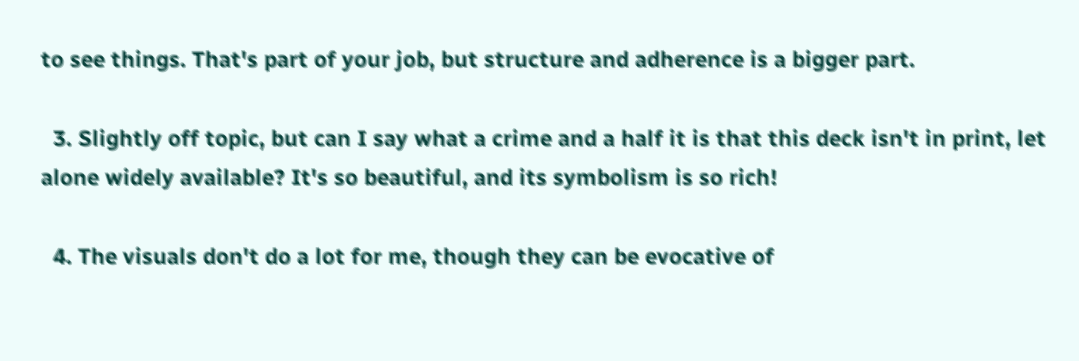to see things. That's part of your job, but structure and adherence is a bigger part.

  3. Slightly off topic, but can I say what a crime and a half it is that this deck isn't in print, let alone widely available? It's so beautiful, and its symbolism is so rich!

  4. The visuals don't do a lot for me, though they can be evocative of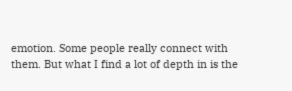emotion. Some people really connect with them. But what I find a lot of depth in is the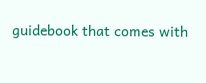guidebook that comes with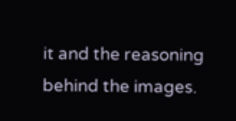it and the reasoning behind the images.